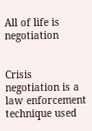All of life is negotiation


Crisis negotiation is a law enforcement technique used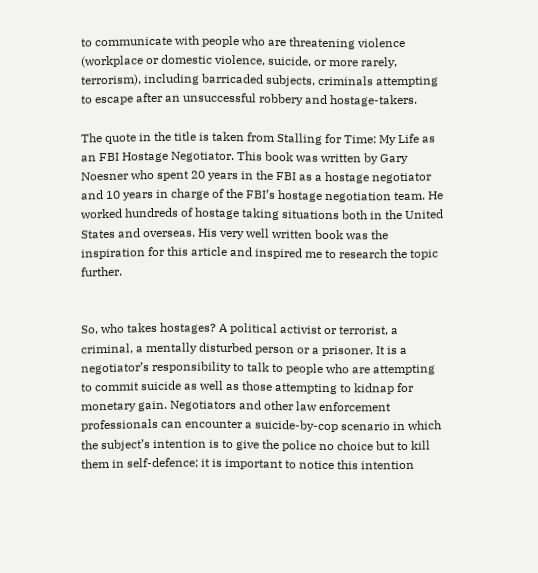to communicate with people who are threatening violence (workplace or domestic violence, suicide, or more rarely, terrorism), including barricaded subjects, criminals attempting to escape after an unsuccessful robbery and hostage-takers.

The quote in the title is taken from Stalling for Time: My Life as an FBI Hostage Negotiator. This book was written by Gary Noesner who spent 20 years in the FBI as a hostage negotiator and 10 years in charge of the FBI’s hostage negotiation team. He worked hundreds of hostage taking situations both in the United States and overseas. His very well written book was the inspiration for this article and inspired me to research the topic further.


So, who takes hostages? A political activist or terrorist, a criminal, a mentally disturbed person or a prisoner. It is a negotiator’s responsibility to talk to people who are attempting to commit suicide as well as those attempting to kidnap for monetary gain. Negotiators and other law enforcement professionals can encounter a suicide-by-cop scenario in which the subject’s intention is to give the police no choice but to kill them in self-defence; it is important to notice this intention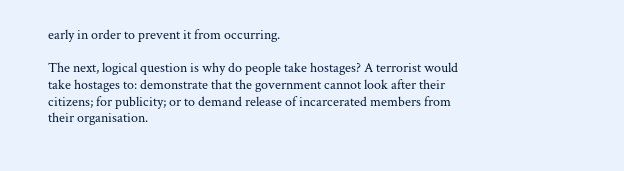early in order to prevent it from occurring.

The next, logical question is why do people take hostages? A terrorist would take hostages to: demonstrate that the government cannot look after their citizens; for publicity; or to demand release of incarcerated members from their organisation.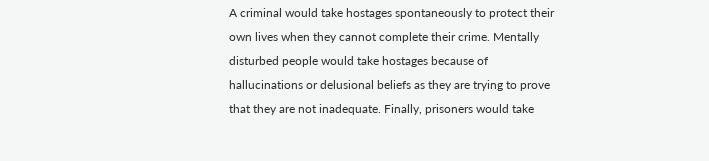A criminal would take hostages spontaneously to protect their own lives when they cannot complete their crime. Mentally disturbed people would take hostages because of hallucinations or delusional beliefs as they are trying to prove that they are not inadequate. Finally, prisoners would take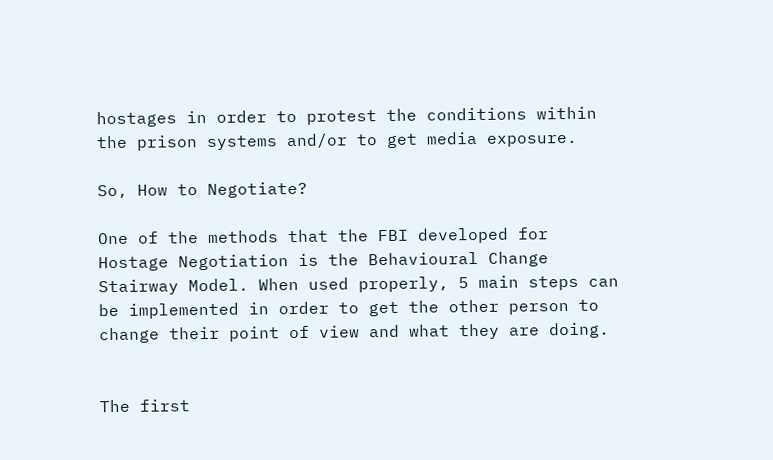hostages in order to protest the conditions within the prison systems and/or to get media exposure.

So, How to Negotiate?

One of the methods that the FBI developed for Hostage Negotiation is the Behavioural Change Stairway Model. When used properly, 5 main steps can be implemented in order to get the other person to change their point of view and what they are doing.


The first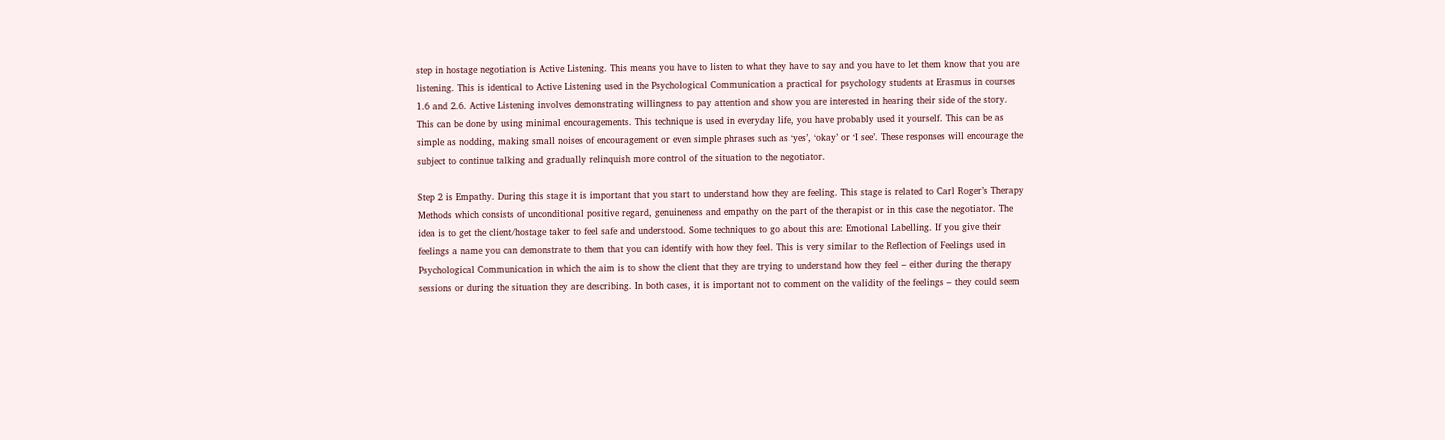step in hostage negotiation is Active Listening. This means you have to listen to what they have to say and you have to let them know that you are listening. This is identical to Active Listening used in the Psychological Communication a practical for psychology students at Erasmus in courses 1.6 and 2.6. Active Listening involves demonstrating willingness to pay attention and show you are interested in hearing their side of the story. This can be done by using minimal encouragements. This technique is used in everyday life, you have probably used it yourself. This can be as simple as nodding, making small noises of encouragement or even simple phrases such as ‘yes’, ‘okay’ or ‘I see’. These responses will encourage the subject to continue talking and gradually relinquish more control of the situation to the negotiator.

Step 2 is Empathy. During this stage it is important that you start to understand how they are feeling. This stage is related to Carl Roger’s Therapy Methods which consists of unconditional positive regard, genuineness and empathy on the part of the therapist or in this case the negotiator. The idea is to get the client/hostage taker to feel safe and understood. Some techniques to go about this are: Emotional Labelling. If you give their feelings a name you can demonstrate to them that you can identify with how they feel. This is very similar to the Reflection of Feelings used in Psychological Communication in which the aim is to show the client that they are trying to understand how they feel – either during the therapy sessions or during the situation they are describing. In both cases, it is important not to comment on the validity of the feelings – they could seem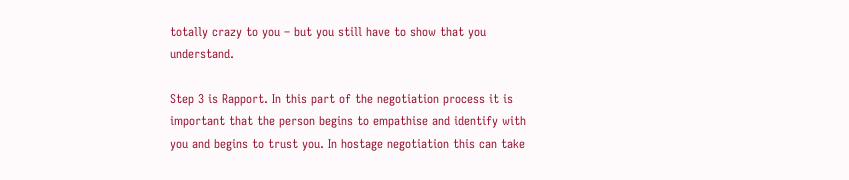totally crazy to you – but you still have to show that you understand.

Step 3 is Rapport. In this part of the negotiation process it is important that the person begins to empathise and identify with you and begins to trust you. In hostage negotiation this can take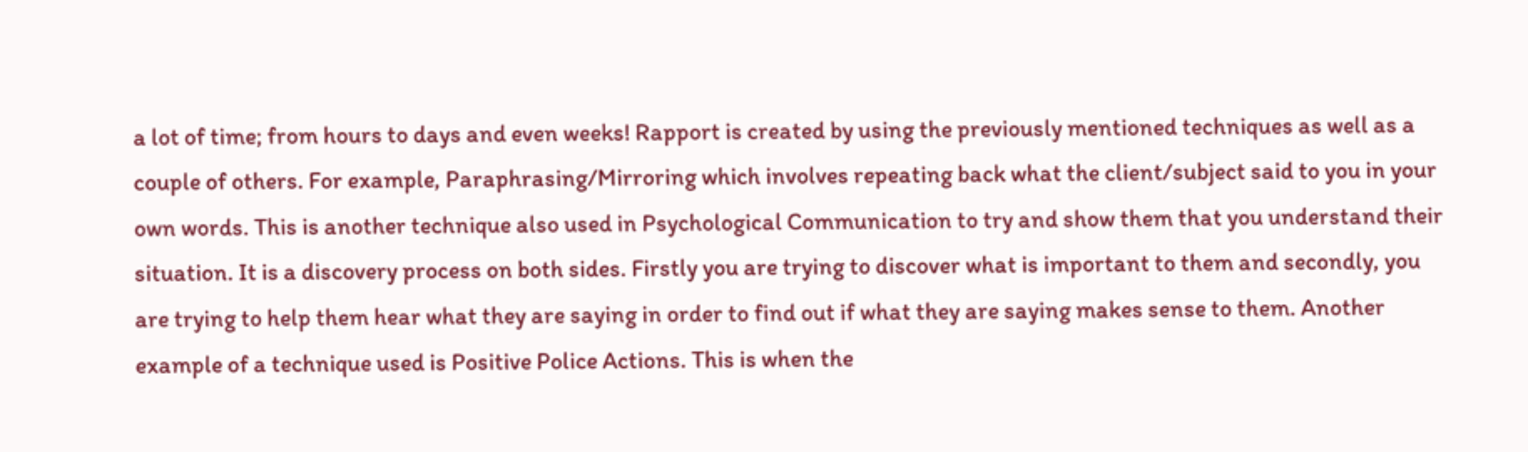a lot of time; from hours to days and even weeks! Rapport is created by using the previously mentioned techniques as well as a couple of others. For example, Paraphrasing/Mirroring which involves repeating back what the client/subject said to you in your own words. This is another technique also used in Psychological Communication to try and show them that you understand their situation. It is a discovery process on both sides. Firstly you are trying to discover what is important to them and secondly, you are trying to help them hear what they are saying in order to find out if what they are saying makes sense to them. Another example of a technique used is Positive Police Actions. This is when the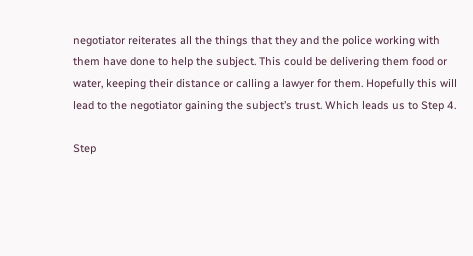negotiator reiterates all the things that they and the police working with them have done to help the subject. This could be delivering them food or water, keeping their distance or calling a lawyer for them. Hopefully this will lead to the negotiator gaining the subject’s trust. Which leads us to Step 4.

Step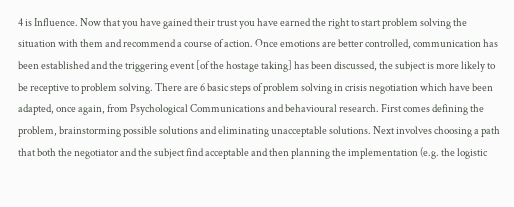4 is Influence. Now that you have gained their trust you have earned the right to start problem solving the situation with them and recommend a course of action. Once emotions are better controlled, communication has been established and the triggering event [of the hostage taking] has been discussed, the subject is more likely to be receptive to problem solving. There are 6 basic steps of problem solving in crisis negotiation which have been adapted, once again, from Psychological Communications and behavioural research. First comes defining the problem, brainstorming possible solutions and eliminating unacceptable solutions. Next involves choosing a path that both the negotiator and the subject find acceptable and then planning the implementation (e.g. the logistic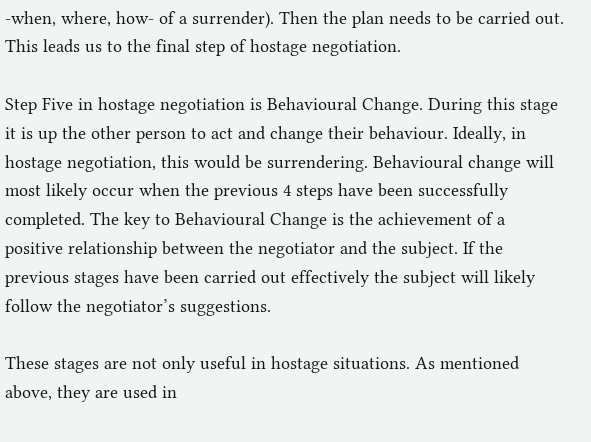-when, where, how- of a surrender). Then the plan needs to be carried out. This leads us to the final step of hostage negotiation.

Step Five in hostage negotiation is Behavioural Change. During this stage it is up the other person to act and change their behaviour. Ideally, in hostage negotiation, this would be surrendering. Behavioural change will most likely occur when the previous 4 steps have been successfully completed. The key to Behavioural Change is the achievement of a positive relationship between the negotiator and the subject. If the previous stages have been carried out effectively the subject will likely follow the negotiator’s suggestions.

These stages are not only useful in hostage situations. As mentioned above, they are used in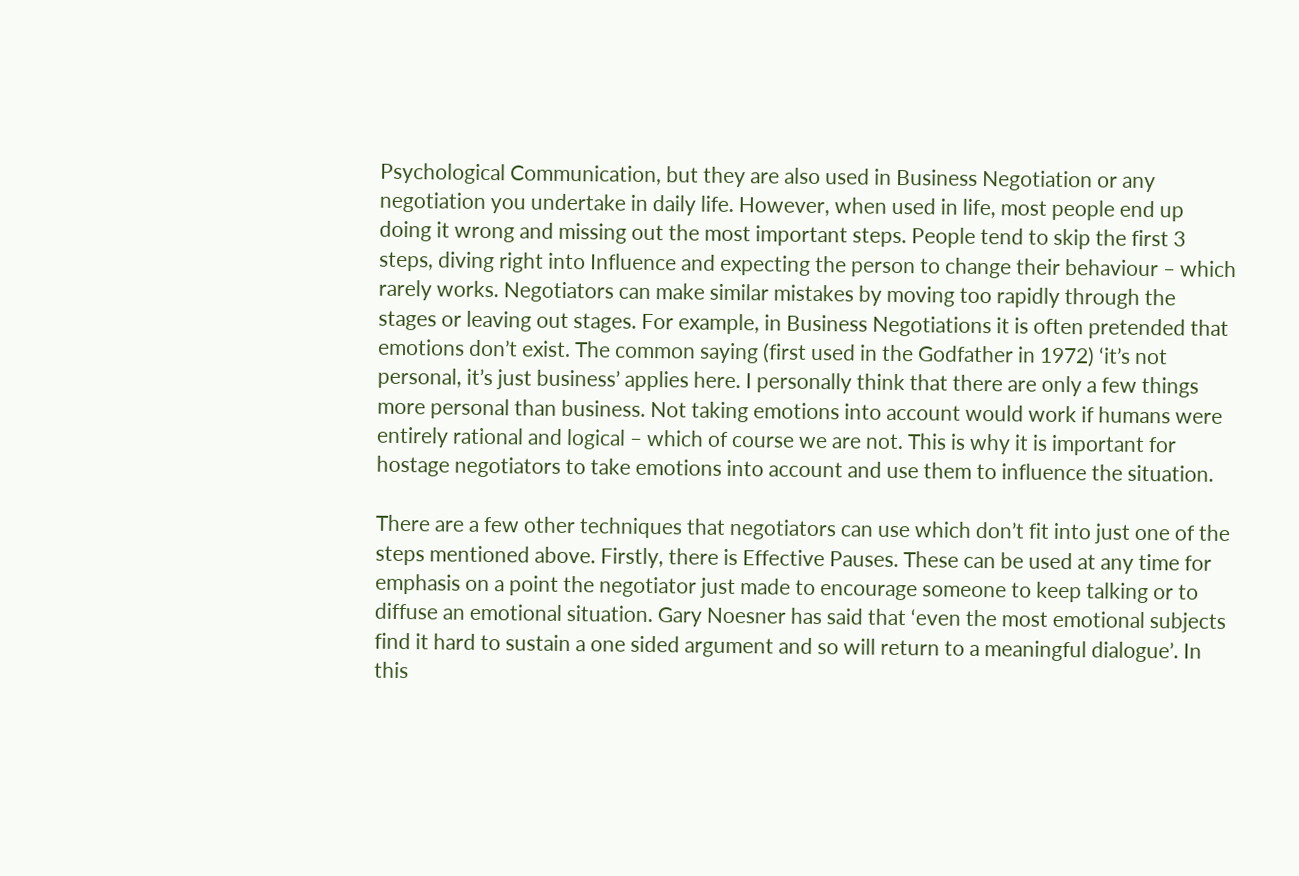Psychological Communication, but they are also used in Business Negotiation or any negotiation you undertake in daily life. However, when used in life, most people end up doing it wrong and missing out the most important steps. People tend to skip the first 3 steps, diving right into Influence and expecting the person to change their behaviour – which rarely works. Negotiators can make similar mistakes by moving too rapidly through the stages or leaving out stages. For example, in Business Negotiations it is often pretended that emotions don’t exist. The common saying (first used in the Godfather in 1972) ‘it’s not personal, it’s just business’ applies here. I personally think that there are only a few things more personal than business. Not taking emotions into account would work if humans were entirely rational and logical – which of course we are not. This is why it is important for hostage negotiators to take emotions into account and use them to influence the situation.

There are a few other techniques that negotiators can use which don’t fit into just one of the steps mentioned above. Firstly, there is Effective Pauses. These can be used at any time for emphasis on a point the negotiator just made to encourage someone to keep talking or to diffuse an emotional situation. Gary Noesner has said that ‘even the most emotional subjects find it hard to sustain a one sided argument and so will return to a meaningful dialogue’. In this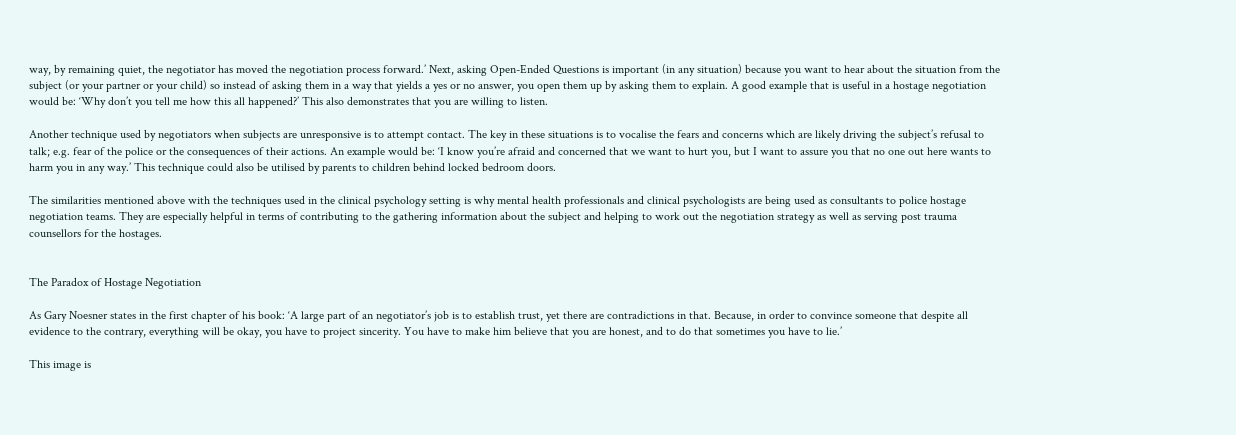way, by remaining quiet, the negotiator has moved the negotiation process forward.’ Next, asking Open-Ended Questions is important (in any situation) because you want to hear about the situation from the subject (or your partner or your child) so instead of asking them in a way that yields a yes or no answer, you open them up by asking them to explain. A good example that is useful in a hostage negotiation would be: ‘Why don’t you tell me how this all happened?’ This also demonstrates that you are willing to listen.

Another technique used by negotiators when subjects are unresponsive is to attempt contact. The key in these situations is to vocalise the fears and concerns which are likely driving the subject’s refusal to talk; e.g. fear of the police or the consequences of their actions. An example would be: ‘I know you’re afraid and concerned that we want to hurt you, but I want to assure you that no one out here wants to harm you in any way.’ This technique could also be utilised by parents to children behind locked bedroom doors.

The similarities mentioned above with the techniques used in the clinical psychology setting is why mental health professionals and clinical psychologists are being used as consultants to police hostage negotiation teams. They are especially helpful in terms of contributing to the gathering information about the subject and helping to work out the negotiation strategy as well as serving post trauma counsellors for the hostages.


The Paradox of Hostage Negotiation

As Gary Noesner states in the first chapter of his book: ‘A large part of an negotiator’s job is to establish trust, yet there are contradictions in that. Because, in order to convince someone that despite all evidence to the contrary, everything will be okay, you have to project sincerity. You have to make him believe that you are honest, and to do that sometimes you have to lie.’

This image is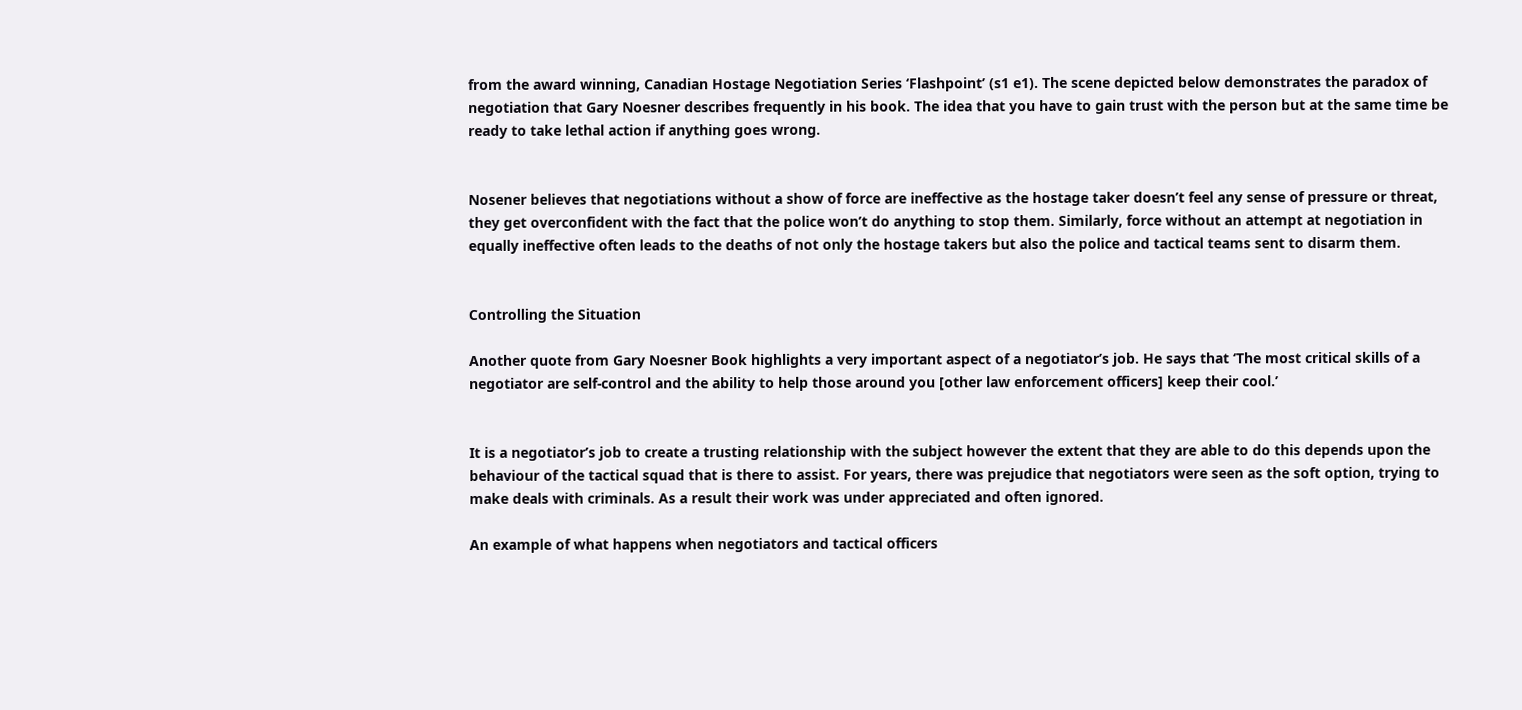from the award winning, Canadian Hostage Negotiation Series ‘Flashpoint’ (s1 e1). The scene depicted below demonstrates the paradox of negotiation that Gary Noesner describes frequently in his book. The idea that you have to gain trust with the person but at the same time be ready to take lethal action if anything goes wrong.


Nosener believes that negotiations without a show of force are ineffective as the hostage taker doesn’t feel any sense of pressure or threat, they get overconfident with the fact that the police won’t do anything to stop them. Similarly, force without an attempt at negotiation in equally ineffective often leads to the deaths of not only the hostage takers but also the police and tactical teams sent to disarm them.


Controlling the Situation

Another quote from Gary Noesner Book highlights a very important aspect of a negotiator’s job. He says that ‘The most critical skills of a negotiator are self-control and the ability to help those around you [other law enforcement officers] keep their cool.’


It is a negotiator’s job to create a trusting relationship with the subject however the extent that they are able to do this depends upon the behaviour of the tactical squad that is there to assist. For years, there was prejudice that negotiators were seen as the soft option, trying to make deals with criminals. As a result their work was under appreciated and often ignored.

An example of what happens when negotiators and tactical officers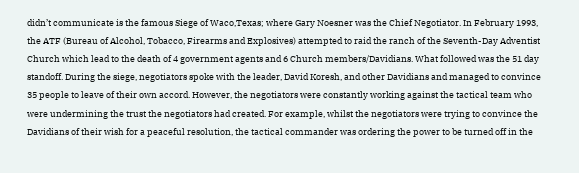didn’t communicate is the famous Siege of Waco,Texas; where Gary Noesner was the Chief Negotiator. In February 1993, the ATF (Bureau of Alcohol, Tobacco, Firearms and Explosives) attempted to raid the ranch of the Seventh-Day Adventist Church which lead to the death of 4 government agents and 6 Church members/Davidians. What followed was the 51 day standoff. During the siege, negotiators spoke with the leader, David Koresh, and other Davidians and managed to convince 35 people to leave of their own accord. However, the negotiators were constantly working against the tactical team who were undermining the trust the negotiators had created. For example, whilst the negotiators were trying to convince the Davidians of their wish for a peaceful resolution, the tactical commander was ordering the power to be turned off in the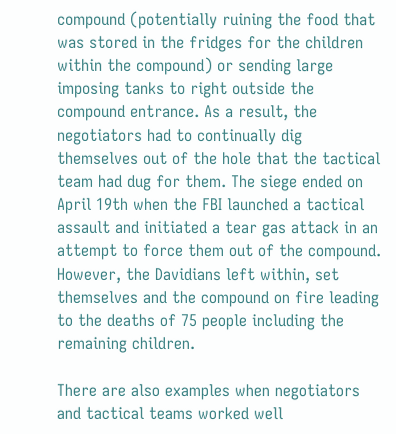compound (potentially ruining the food that was stored in the fridges for the children within the compound) or sending large imposing tanks to right outside the compound entrance. As a result, the negotiators had to continually dig themselves out of the hole that the tactical team had dug for them. The siege ended on April 19th when the FBI launched a tactical assault and initiated a tear gas attack in an attempt to force them out of the compound. However, the Davidians left within, set themselves and the compound on fire leading to the deaths of 75 people including the remaining children.

There are also examples when negotiators and tactical teams worked well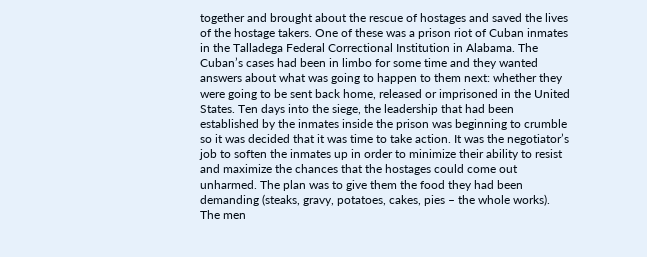together and brought about the rescue of hostages and saved the lives of the hostage takers. One of these was a prison riot of Cuban inmates in the Talladega Federal Correctional Institution in Alabama. The Cuban’s cases had been in limbo for some time and they wanted answers about what was going to happen to them next: whether they were going to be sent back home, released or imprisoned in the United States. Ten days into the siege, the leadership that had been established by the inmates inside the prison was beginning to crumble so it was decided that it was time to take action. It was the negotiator’s job to soften the inmates up in order to minimize their ability to resist and maximize the chances that the hostages could come out unharmed. The plan was to give them the food they had been demanding (steaks, gravy, potatoes, cakes, pies – the whole works). The men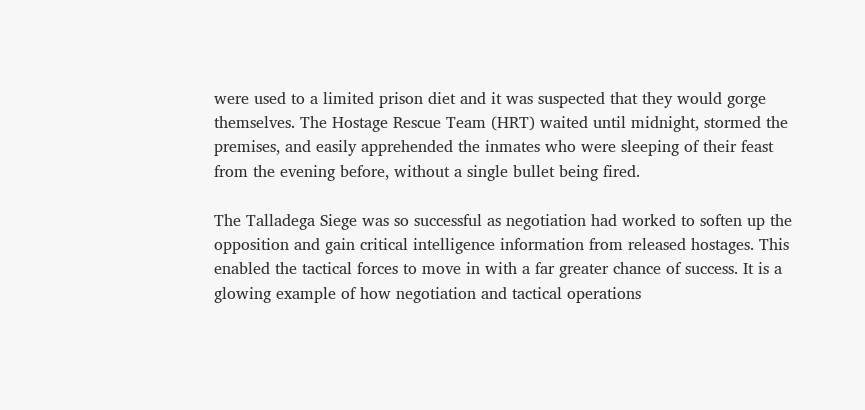were used to a limited prison diet and it was suspected that they would gorge themselves. The Hostage Rescue Team (HRT) waited until midnight, stormed the premises, and easily apprehended the inmates who were sleeping of their feast from the evening before, without a single bullet being fired.

The Talladega Siege was so successful as negotiation had worked to soften up the opposition and gain critical intelligence information from released hostages. This enabled the tactical forces to move in with a far greater chance of success. It is a glowing example of how negotiation and tactical operations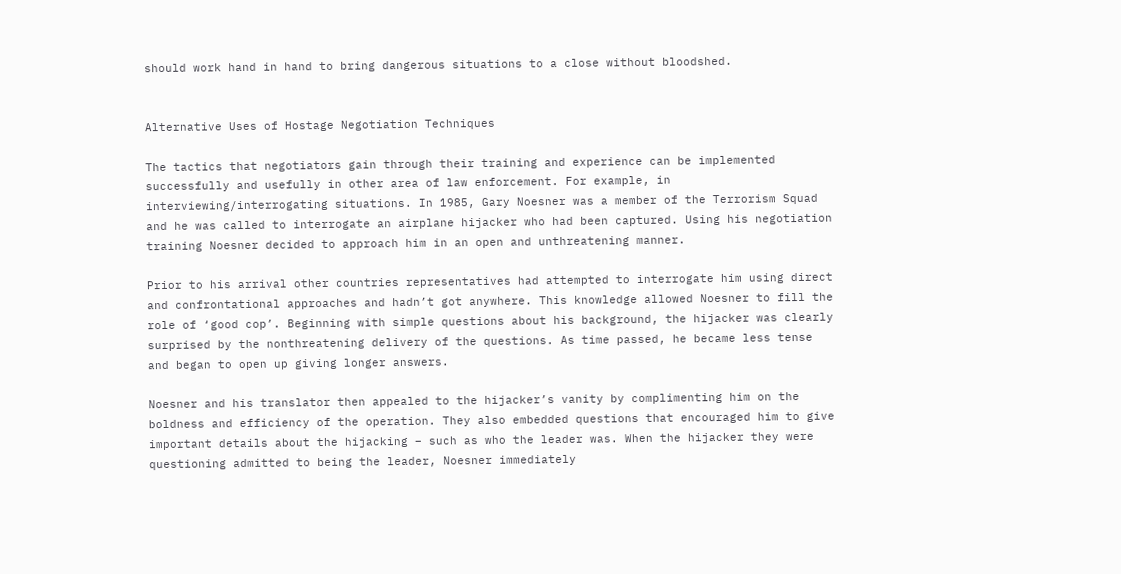should work hand in hand to bring dangerous situations to a close without bloodshed.


Alternative Uses of Hostage Negotiation Techniques

The tactics that negotiators gain through their training and experience can be implemented successfully and usefully in other area of law enforcement. For example, in interviewing/interrogating situations. In 1985, Gary Noesner was a member of the Terrorism Squad and he was called to interrogate an airplane hijacker who had been captured. Using his negotiation training Noesner decided to approach him in an open and unthreatening manner.

Prior to his arrival other countries representatives had attempted to interrogate him using direct and confrontational approaches and hadn’t got anywhere. This knowledge allowed Noesner to fill the role of ‘good cop’. Beginning with simple questions about his background, the hijacker was clearly surprised by the nonthreatening delivery of the questions. As time passed, he became less tense and began to open up giving longer answers.

Noesner and his translator then appealed to the hijacker’s vanity by complimenting him on the boldness and efficiency of the operation. They also embedded questions that encouraged him to give important details about the hijacking – such as who the leader was. When the hijacker they were questioning admitted to being the leader, Noesner immediately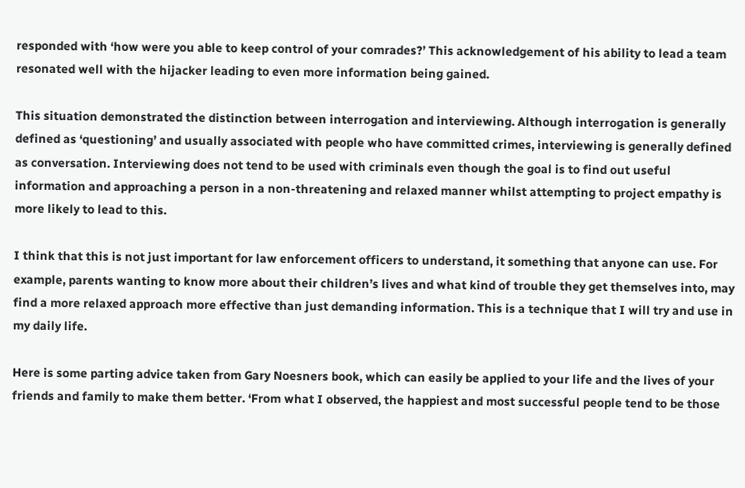responded with ‘how were you able to keep control of your comrades?’ This acknowledgement of his ability to lead a team resonated well with the hijacker leading to even more information being gained.

This situation demonstrated the distinction between interrogation and interviewing. Although interrogation is generally defined as ‘questioning’ and usually associated with people who have committed crimes, interviewing is generally defined as conversation. Interviewing does not tend to be used with criminals even though the goal is to find out useful information and approaching a person in a non-threatening and relaxed manner whilst attempting to project empathy is more likely to lead to this.

I think that this is not just important for law enforcement officers to understand, it something that anyone can use. For example, parents wanting to know more about their children’s lives and what kind of trouble they get themselves into, may find a more relaxed approach more effective than just demanding information. This is a technique that I will try and use in my daily life.

Here is some parting advice taken from Gary Noesners book, which can easily be applied to your life and the lives of your friends and family to make them better. ‘From what I observed, the happiest and most successful people tend to be those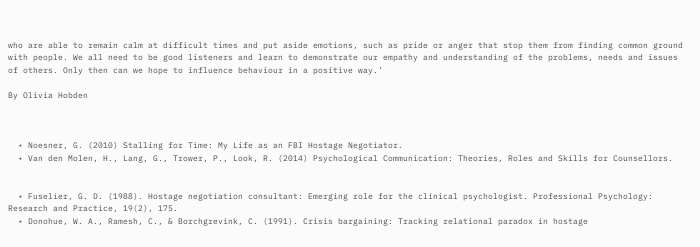who are able to remain calm at difficult times and put aside emotions, such as pride or anger that stop them from finding common ground with people. We all need to be good listeners and learn to demonstrate our empathy and understanding of the problems, needs and issues of others. Only then can we hope to influence behaviour in a positive way.’

By Olivia Hobden



  • Noesner, G. (2010) Stalling for Time: My Life as an FBI Hostage Negotiator.
  • Van den Molen, H., Lang, G., Trower, P., Look, R. (2014) Psychological Communication: Theories, Roles and Skills for Counsellors.


  • Fuselier, G. D. (1988). Hostage negotiation consultant: Emerging role for the clinical psychologist. Professional Psychology: Research and Practice, 19(2), 175.
  • Donohue, W. A., Ramesh, C., & Borchgrevink, C. (1991). Crisis bargaining: Tracking relational paradox in hostage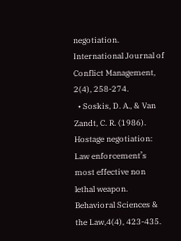negotiation. International Journal of Conflict Management, 2(4), 258-274.
  • Soskis, D. A., & Van Zandt, C. R. (1986). Hostage negotiation: Law enforcement’s most effective non lethal weapon. Behavioral Sciences & the Law,4(4), 423-435.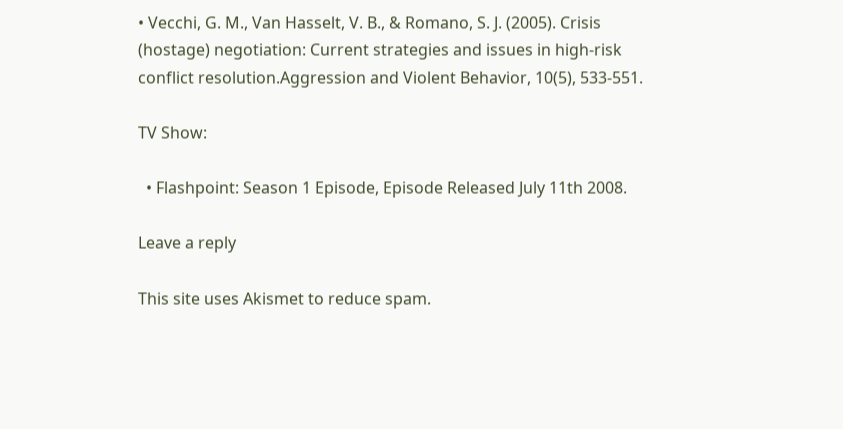• Vecchi, G. M., Van Hasselt, V. B., & Romano, S. J. (2005). Crisis (hostage) negotiation: Current strategies and issues in high-risk conflict resolution.Aggression and Violent Behavior, 10(5), 533-551.

TV Show:

  • Flashpoint: Season 1 Episode, Episode Released July 11th 2008.

Leave a reply

This site uses Akismet to reduce spam.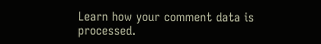Learn how your comment data is processed.